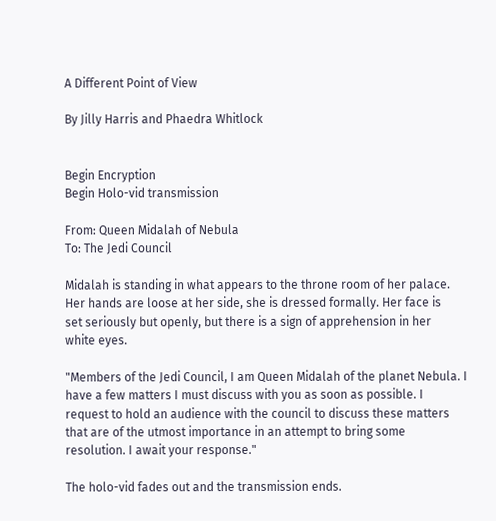A Different Point of View

By Jilly Harris and Phaedra Whitlock


Begin Encryption
Begin Holo-vid transmission

From: Queen Midalah of Nebula
To: The Jedi Council

Midalah is standing in what appears to the throne room of her palace.
Her hands are loose at her side, she is dressed formally. Her face is
set seriously but openly, but there is a sign of apprehension in her
white eyes.

"Members of the Jedi Council, I am Queen Midalah of the planet Nebula. I
have a few matters I must discuss with you as soon as possible. I
request to hold an audience with the council to discuss these matters
that are of the utmost importance in an attempt to bring some
resolution. I await your response."

The holo-vid fades out and the transmission ends.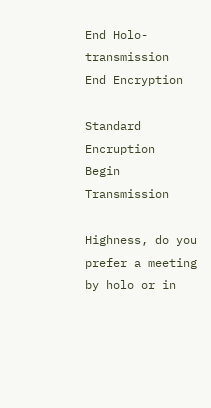End Holo-transmission
End Encryption

Standard Encruption
Begin Transmission

Highness, do you prefer a meeting by holo or in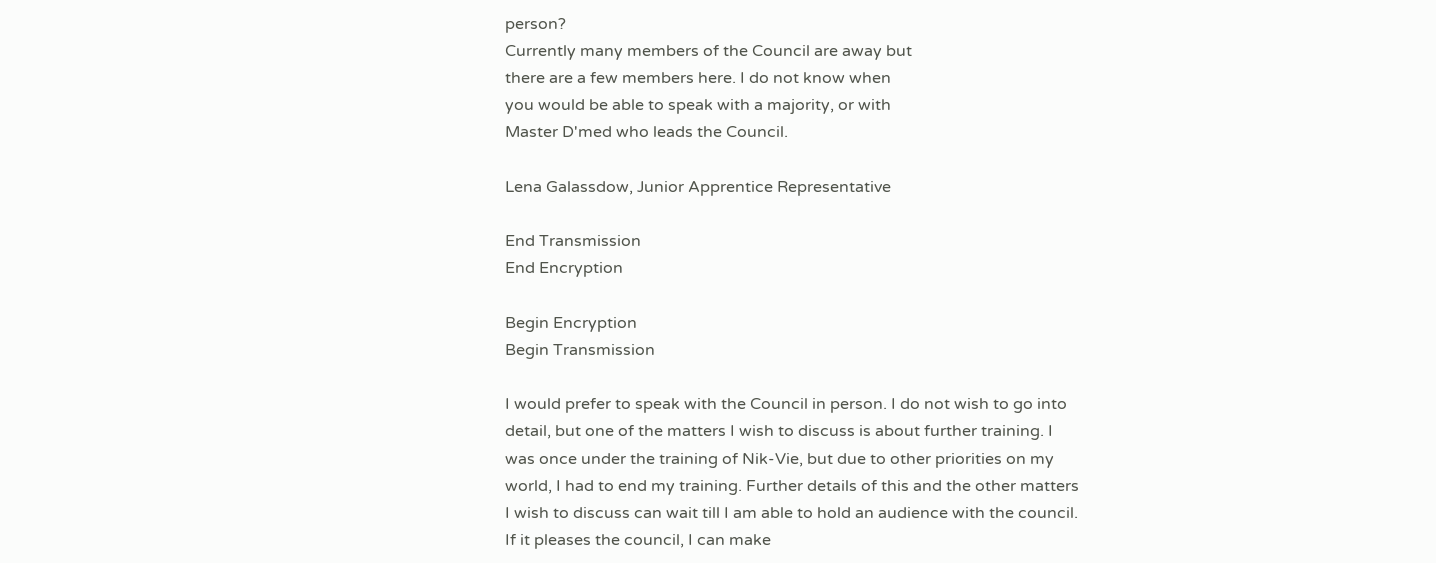person?
Currently many members of the Council are away but
there are a few members here. I do not know when
you would be able to speak with a majority, or with
Master D'med who leads the Council.

Lena Galassdow, Junior Apprentice Representative

End Transmission
End Encryption

Begin Encryption
Begin Transmission

I would prefer to speak with the Council in person. I do not wish to go into
detail, but one of the matters I wish to discuss is about further training. I
was once under the training of Nik-Vie, but due to other priorities on my
world, I had to end my training. Further details of this and the other matters
I wish to discuss can wait till I am able to hold an audience with the council.
If it pleases the council, I can make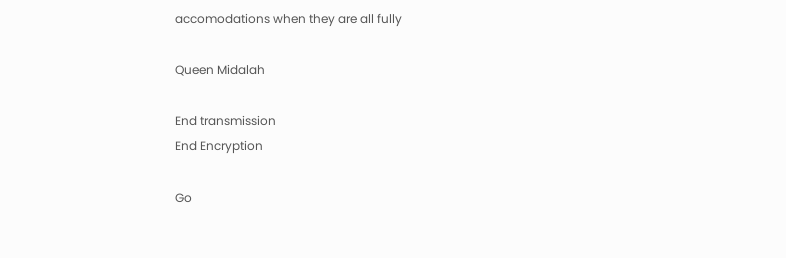accomodations when they are all fully

Queen Midalah

End transmission
End Encryption

Go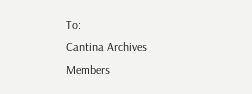To:
Cantina Archives
Members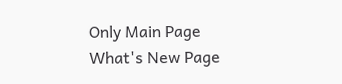Only Main Page
What's New Page